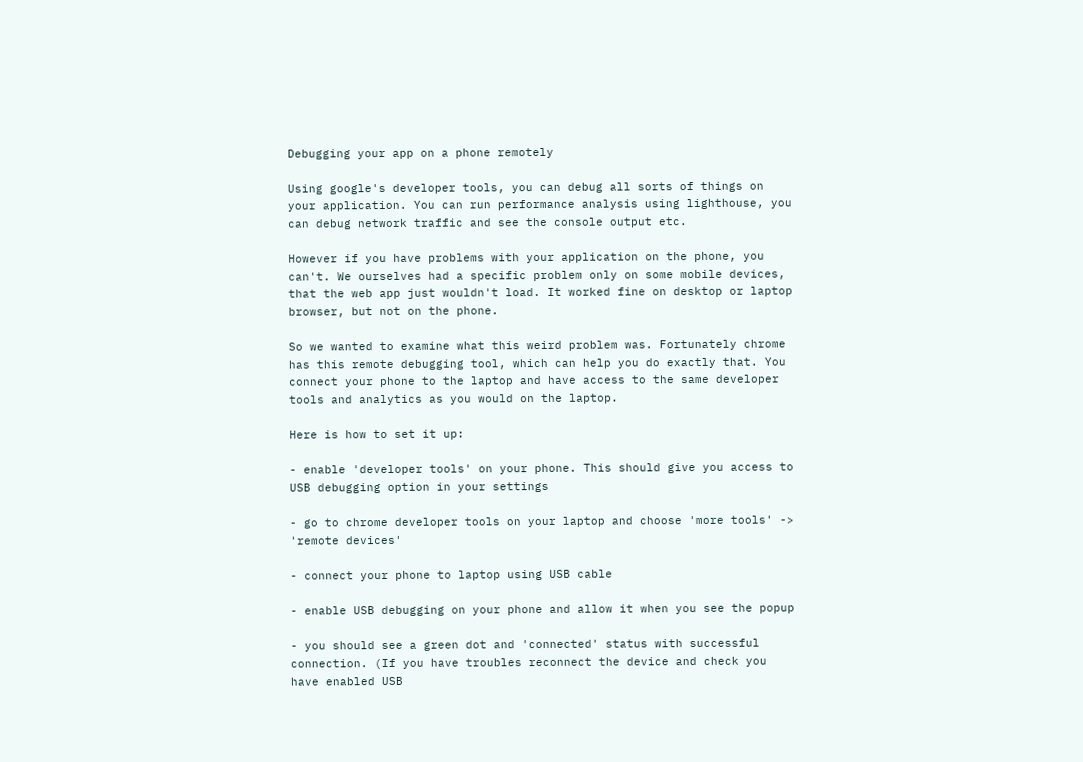Debugging your app on a phone remotely

Using google's developer tools, you can debug all sorts of things on your application. You can run performance analysis using lighthouse, you can debug network traffic and see the console output etc.

However if you have problems with your application on the phone, you can't. We ourselves had a specific problem only on some mobile devices, that the web app just wouldn't load. It worked fine on desktop or laptop browser, but not on the phone.

So we wanted to examine what this weird problem was. Fortunately chrome has this remote debugging tool, which can help you do exactly that. You connect your phone to the laptop and have access to the same developer tools and analytics as you would on the laptop.

Here is how to set it up:

- enable 'developer tools' on your phone. This should give you access to USB debugging option in your settings

- go to chrome developer tools on your laptop and choose 'more tools' -> 'remote devices'

- connect your phone to laptop using USB cable

- enable USB debugging on your phone and allow it when you see the popup

- you should see a green dot and 'connected' status with successful connection. (If you have troubles reconnect the device and check you have enabled USB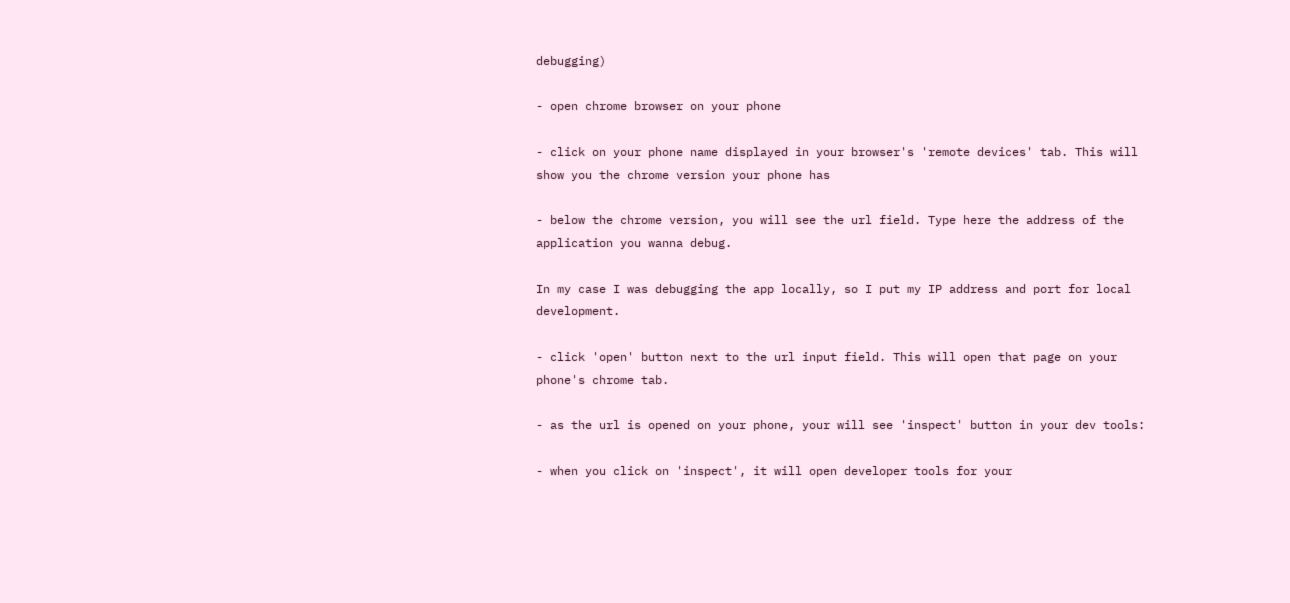debugging)

- open chrome browser on your phone

- click on your phone name displayed in your browser's 'remote devices' tab. This will show you the chrome version your phone has

- below the chrome version, you will see the url field. Type here the address of the application you wanna debug.

In my case I was debugging the app locally, so I put my IP address and port for local development.

- click 'open' button next to the url input field. This will open that page on your phone's chrome tab.

- as the url is opened on your phone, your will see 'inspect' button in your dev tools:

- when you click on 'inspect', it will open developer tools for your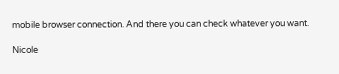mobile browser connection. And there you can check whatever you want.

Nicole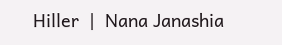Hiller  |  Nana Janashia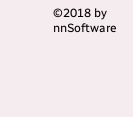©2018 by nnSoftware